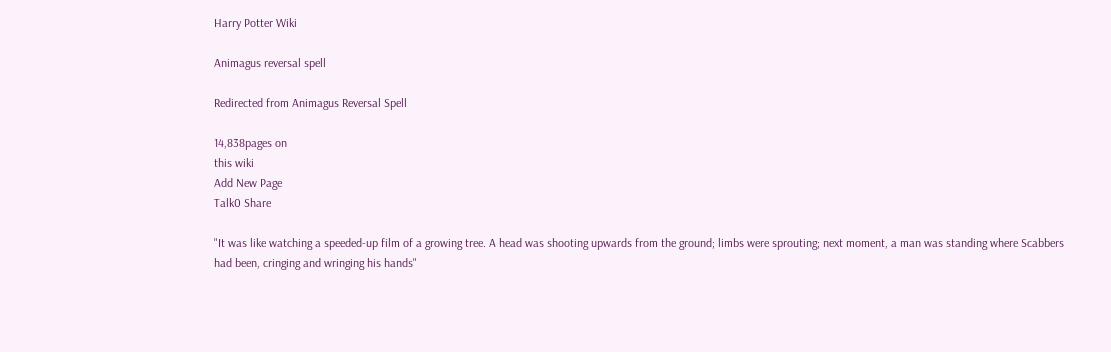Harry Potter Wiki

Animagus reversal spell

Redirected from Animagus Reversal Spell

14,838pages on
this wiki
Add New Page
Talk0 Share

"It was like watching a speeded-up film of a growing tree. A head was shooting upwards from the ground; limbs were sprouting; next moment, a man was standing where Scabbers had been, cringing and wringing his hands"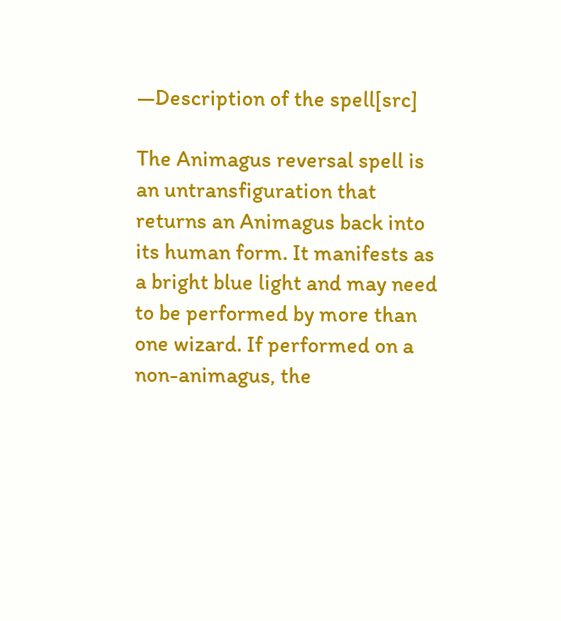—Description of the spell[src]

The Animagus reversal spell is an untransfiguration that returns an Animagus back into its human form. It manifests as a bright blue light and may need to be performed by more than one wizard. If performed on a non-animagus, the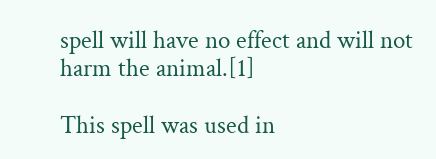spell will have no effect and will not harm the animal.[1]

This spell was used in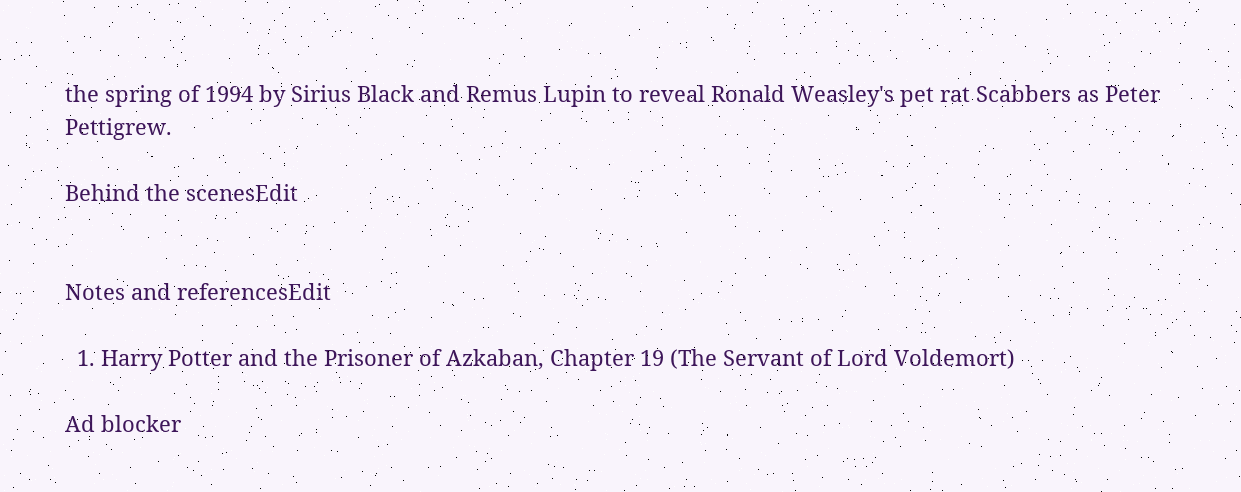the spring of 1994 by Sirius Black and Remus Lupin to reveal Ronald Weasley's pet rat Scabbers as Peter Pettigrew.

Behind the scenesEdit


Notes and referencesEdit

  1. Harry Potter and the Prisoner of Azkaban, Chapter 19 (The Servant of Lord Voldemort)

Ad blocker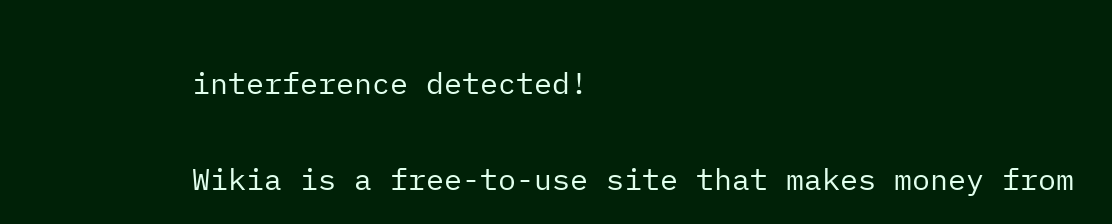interference detected!

Wikia is a free-to-use site that makes money from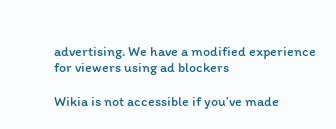advertising. We have a modified experience for viewers using ad blockers

Wikia is not accessible if you’ve made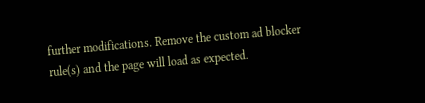further modifications. Remove the custom ad blocker rule(s) and the page will load as expected.